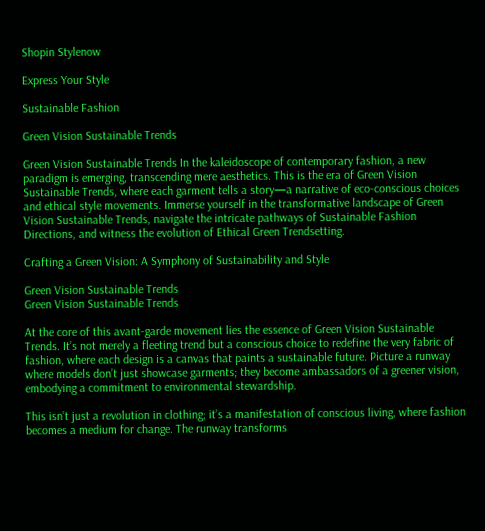Shopin Stylenow

Express Your Style

Sustainable Fashion

Green Vision Sustainable Trends

Green Vision Sustainable Trends In the kaleidoscope of contemporary fashion, a new paradigm is emerging, transcending mere aesthetics. This is the era of Green Vision Sustainable Trends, where each garment tells a story—a narrative of eco-conscious choices and ethical style movements. Immerse yourself in the transformative landscape of Green Vision Sustainable Trends, navigate the intricate pathways of Sustainable Fashion Directions, and witness the evolution of Ethical Green Trendsetting.

Crafting a Green Vision: A Symphony of Sustainability and Style

Green Vision Sustainable Trends
Green Vision Sustainable Trends

At the core of this avant-garde movement lies the essence of Green Vision Sustainable Trends. It’s not merely a fleeting trend but a conscious choice to redefine the very fabric of fashion, where each design is a canvas that paints a sustainable future. Picture a runway where models don’t just showcase garments; they become ambassadors of a greener vision, embodying a commitment to environmental stewardship.

This isn’t just a revolution in clothing; it’s a manifestation of conscious living, where fashion becomes a medium for change. The runway transforms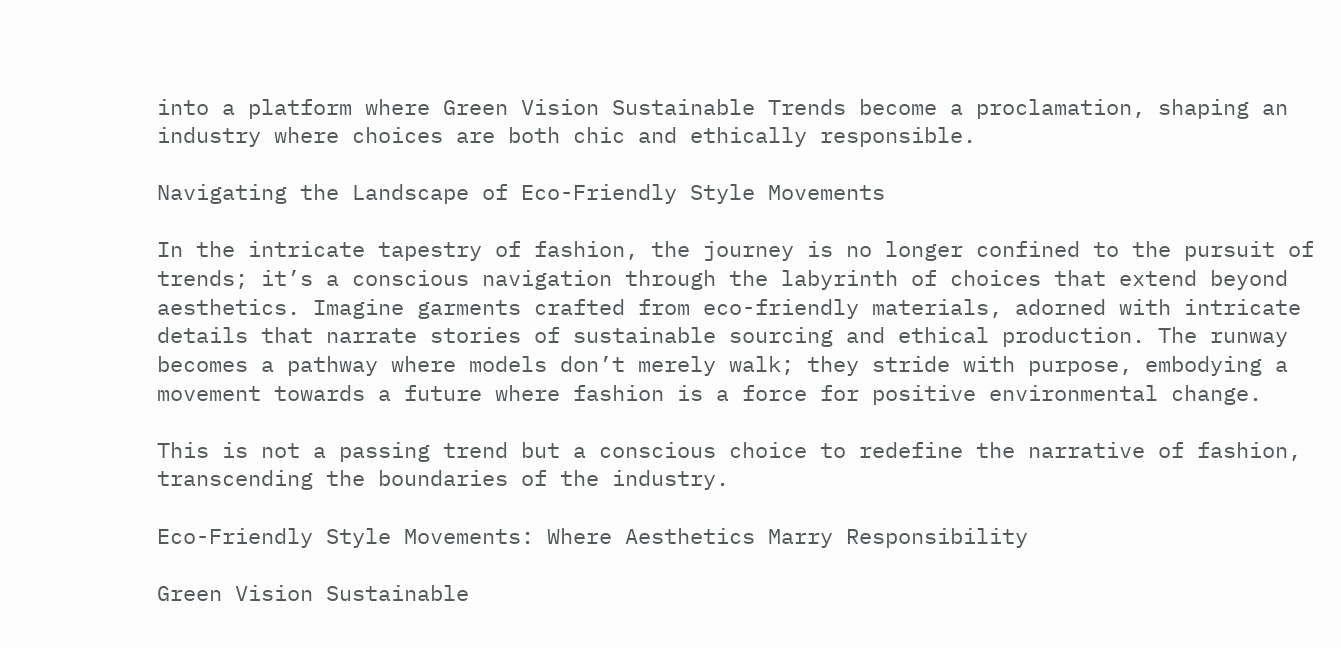into a platform where Green Vision Sustainable Trends become a proclamation, shaping an industry where choices are both chic and ethically responsible.

Navigating the Landscape of Eco-Friendly Style Movements

In the intricate tapestry of fashion, the journey is no longer confined to the pursuit of trends; it’s a conscious navigation through the labyrinth of choices that extend beyond aesthetics. Imagine garments crafted from eco-friendly materials, adorned with intricate details that narrate stories of sustainable sourcing and ethical production. The runway becomes a pathway where models don’t merely walk; they stride with purpose, embodying a movement towards a future where fashion is a force for positive environmental change.

This is not a passing trend but a conscious choice to redefine the narrative of fashion, transcending the boundaries of the industry.

Eco-Friendly Style Movements: Where Aesthetics Marry Responsibility

Green Vision Sustainable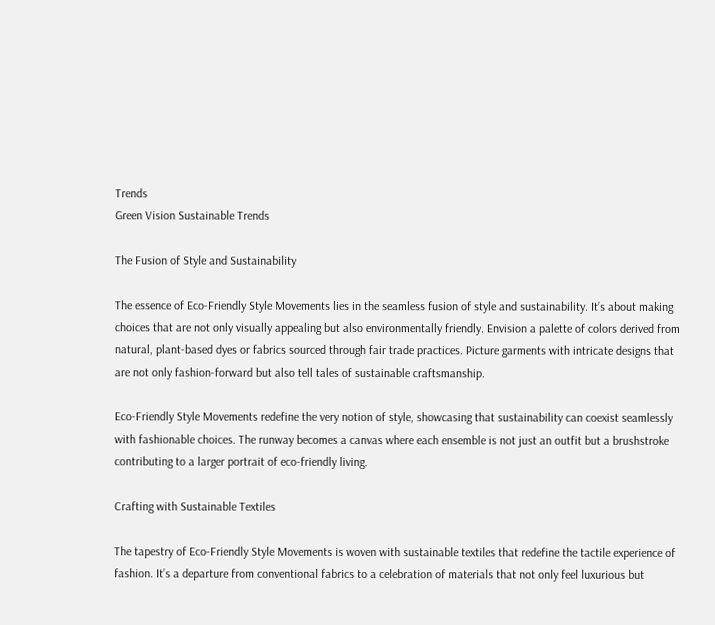Trends
Green Vision Sustainable Trends

The Fusion of Style and Sustainability

The essence of Eco-Friendly Style Movements lies in the seamless fusion of style and sustainability. It’s about making choices that are not only visually appealing but also environmentally friendly. Envision a palette of colors derived from natural, plant-based dyes or fabrics sourced through fair trade practices. Picture garments with intricate designs that are not only fashion-forward but also tell tales of sustainable craftsmanship.

Eco-Friendly Style Movements redefine the very notion of style, showcasing that sustainability can coexist seamlessly with fashionable choices. The runway becomes a canvas where each ensemble is not just an outfit but a brushstroke contributing to a larger portrait of eco-friendly living.

Crafting with Sustainable Textiles

The tapestry of Eco-Friendly Style Movements is woven with sustainable textiles that redefine the tactile experience of fashion. It’s a departure from conventional fabrics to a celebration of materials that not only feel luxurious but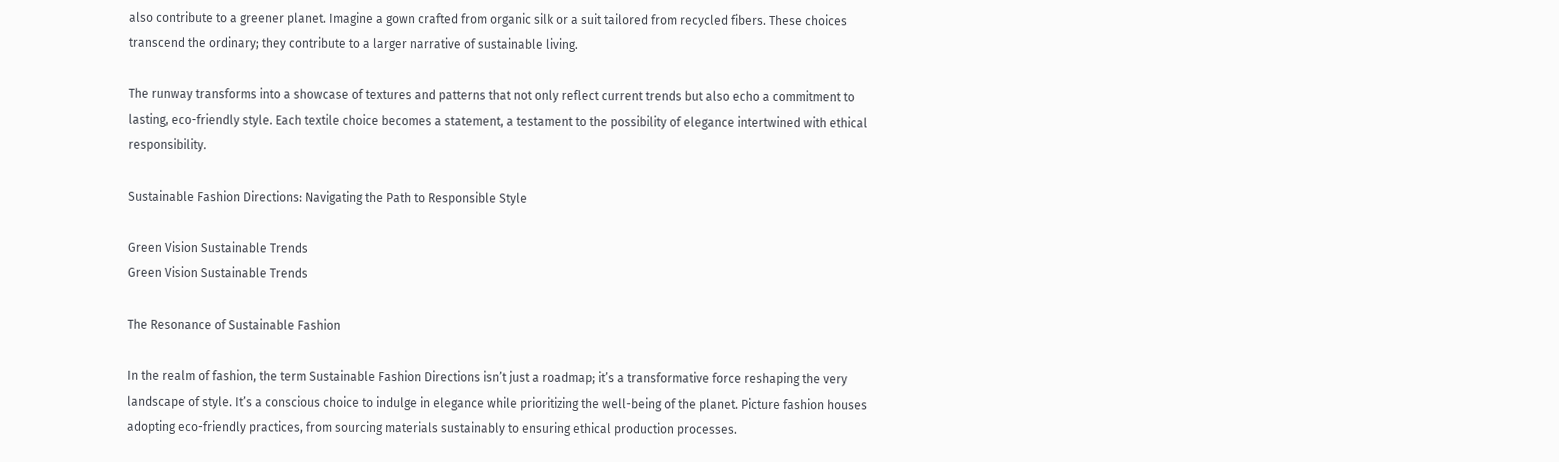also contribute to a greener planet. Imagine a gown crafted from organic silk or a suit tailored from recycled fibers. These choices transcend the ordinary; they contribute to a larger narrative of sustainable living.

The runway transforms into a showcase of textures and patterns that not only reflect current trends but also echo a commitment to lasting, eco-friendly style. Each textile choice becomes a statement, a testament to the possibility of elegance intertwined with ethical responsibility.

Sustainable Fashion Directions: Navigating the Path to Responsible Style

Green Vision Sustainable Trends
Green Vision Sustainable Trends

The Resonance of Sustainable Fashion

In the realm of fashion, the term Sustainable Fashion Directions isn’t just a roadmap; it’s a transformative force reshaping the very landscape of style. It’s a conscious choice to indulge in elegance while prioritizing the well-being of the planet. Picture fashion houses adopting eco-friendly practices, from sourcing materials sustainably to ensuring ethical production processes.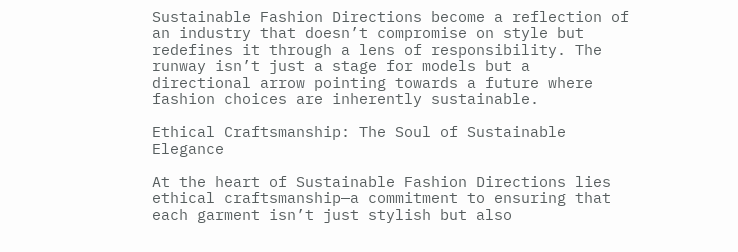Sustainable Fashion Directions become a reflection of an industry that doesn’t compromise on style but redefines it through a lens of responsibility. The runway isn’t just a stage for models but a directional arrow pointing towards a future where fashion choices are inherently sustainable.

Ethical Craftsmanship: The Soul of Sustainable Elegance

At the heart of Sustainable Fashion Directions lies ethical craftsmanship—a commitment to ensuring that each garment isn’t just stylish but also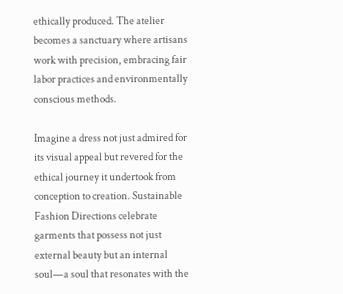ethically produced. The atelier becomes a sanctuary where artisans work with precision, embracing fair labor practices and environmentally conscious methods.

Imagine a dress not just admired for its visual appeal but revered for the ethical journey it undertook from conception to creation. Sustainable Fashion Directions celebrate garments that possess not just external beauty but an internal soul—a soul that resonates with the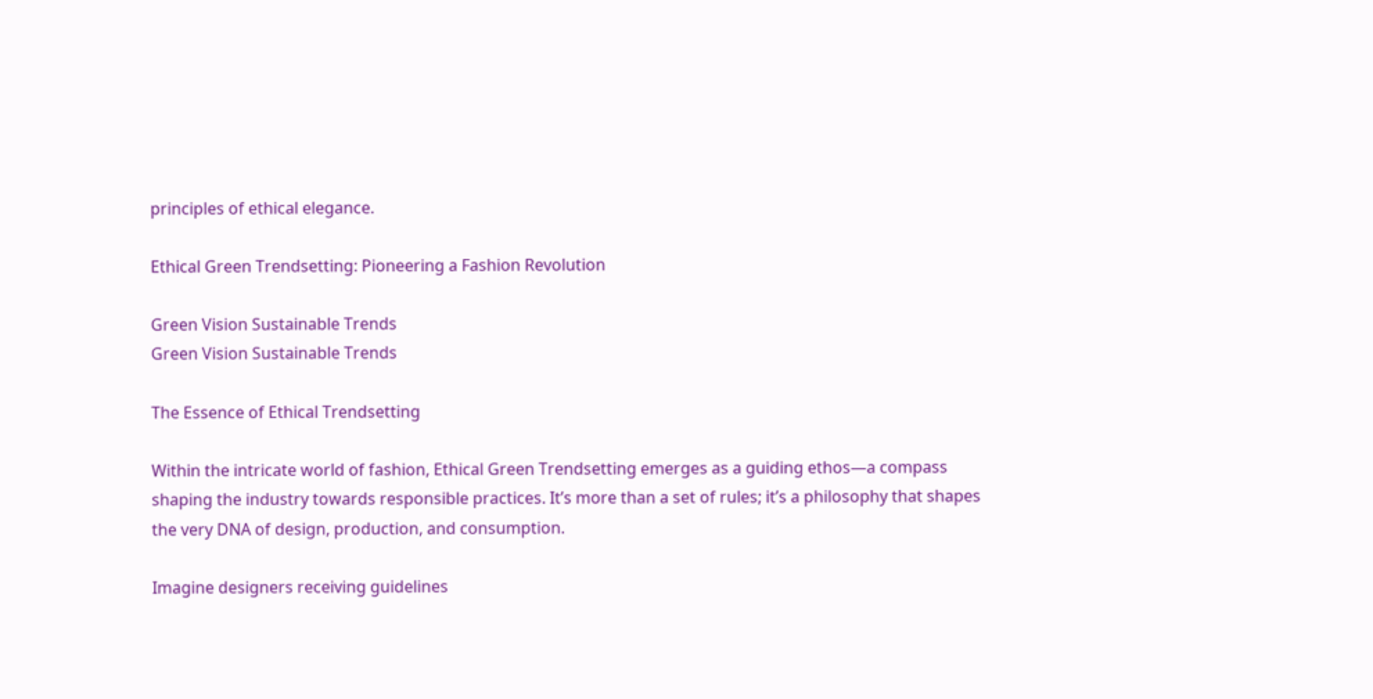principles of ethical elegance.

Ethical Green Trendsetting: Pioneering a Fashion Revolution

Green Vision Sustainable Trends
Green Vision Sustainable Trends

The Essence of Ethical Trendsetting

Within the intricate world of fashion, Ethical Green Trendsetting emerges as a guiding ethos—a compass shaping the industry towards responsible practices. It’s more than a set of rules; it’s a philosophy that shapes the very DNA of design, production, and consumption.

Imagine designers receiving guidelines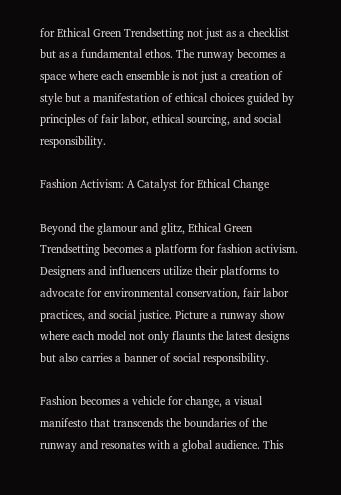for Ethical Green Trendsetting not just as a checklist but as a fundamental ethos. The runway becomes a space where each ensemble is not just a creation of style but a manifestation of ethical choices guided by principles of fair labor, ethical sourcing, and social responsibility.

Fashion Activism: A Catalyst for Ethical Change

Beyond the glamour and glitz, Ethical Green Trendsetting becomes a platform for fashion activism. Designers and influencers utilize their platforms to advocate for environmental conservation, fair labor practices, and social justice. Picture a runway show where each model not only flaunts the latest designs but also carries a banner of social responsibility.

Fashion becomes a vehicle for change, a visual manifesto that transcends the boundaries of the runway and resonates with a global audience. This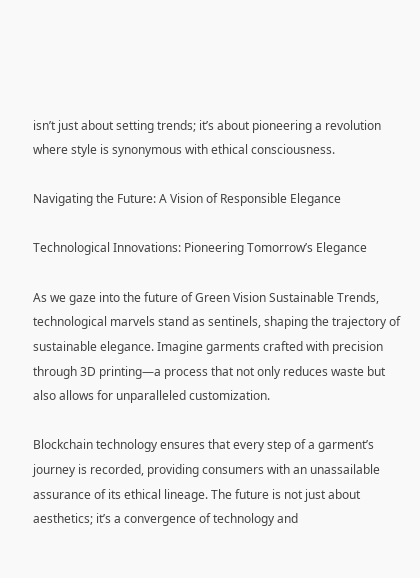isn’t just about setting trends; it’s about pioneering a revolution where style is synonymous with ethical consciousness.

Navigating the Future: A Vision of Responsible Elegance

Technological Innovations: Pioneering Tomorrow’s Elegance

As we gaze into the future of Green Vision Sustainable Trends, technological marvels stand as sentinels, shaping the trajectory of sustainable elegance. Imagine garments crafted with precision through 3D printing—a process that not only reduces waste but also allows for unparalleled customization.

Blockchain technology ensures that every step of a garment’s journey is recorded, providing consumers with an unassailable assurance of its ethical lineage. The future is not just about aesthetics; it’s a convergence of technology and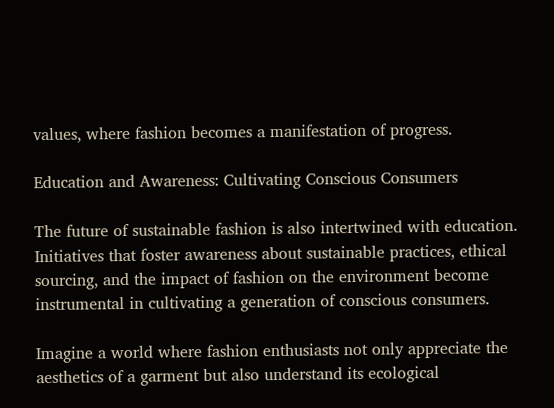values, where fashion becomes a manifestation of progress.

Education and Awareness: Cultivating Conscious Consumers

The future of sustainable fashion is also intertwined with education. Initiatives that foster awareness about sustainable practices, ethical sourcing, and the impact of fashion on the environment become instrumental in cultivating a generation of conscious consumers.

Imagine a world where fashion enthusiasts not only appreciate the aesthetics of a garment but also understand its ecological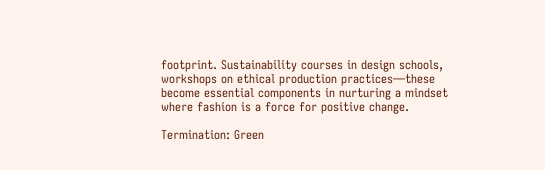footprint. Sustainability courses in design schools, workshops on ethical production practices—these become essential components in nurturing a mindset where fashion is a force for positive change.

Termination: Green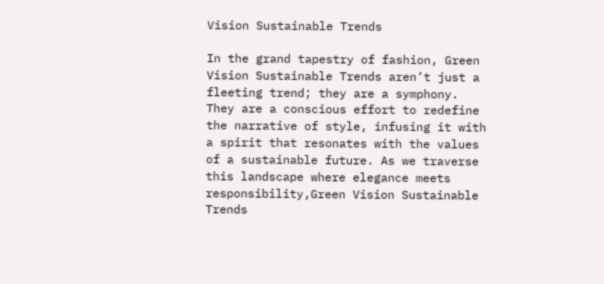Vision Sustainable Trends

In the grand tapestry of fashion, Green Vision Sustainable Trends aren’t just a fleeting trend; they are a symphony. They are a conscious effort to redefine the narrative of style, infusing it with a spirit that resonates with the values of a sustainable future. As we traverse this landscape where elegance meets responsibility,Green Vision Sustainable Trends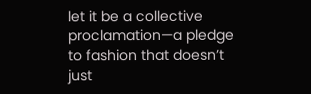let it be a collective proclamation—a pledge to fashion that doesn’t just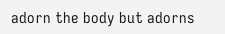adorn the body but adorns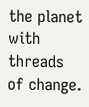the planet with threads of change.